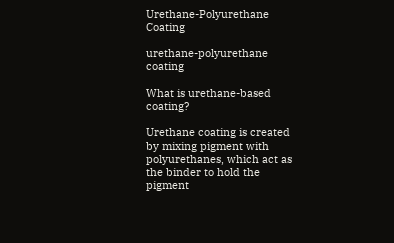Urethane-Polyurethane Coating

urethane-polyurethane coating

What is urethane-based coating?

Urethane coating is created by mixing pigment with polyurethanes, which act as the binder to hold the pigment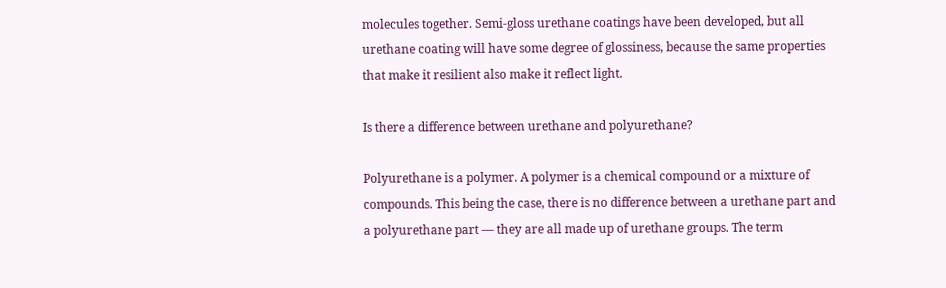molecules together. Semi-gloss urethane coatings have been developed, but all urethane coating will have some degree of glossiness, because the same properties that make it resilient also make it reflect light.

Is there a difference between urethane and polyurethane?

Polyurethane is a polymer. A polymer is a chemical compound or a mixture of compounds. This being the case, there is no difference between a urethane part and a polyurethane part — they are all made up of urethane groups. The term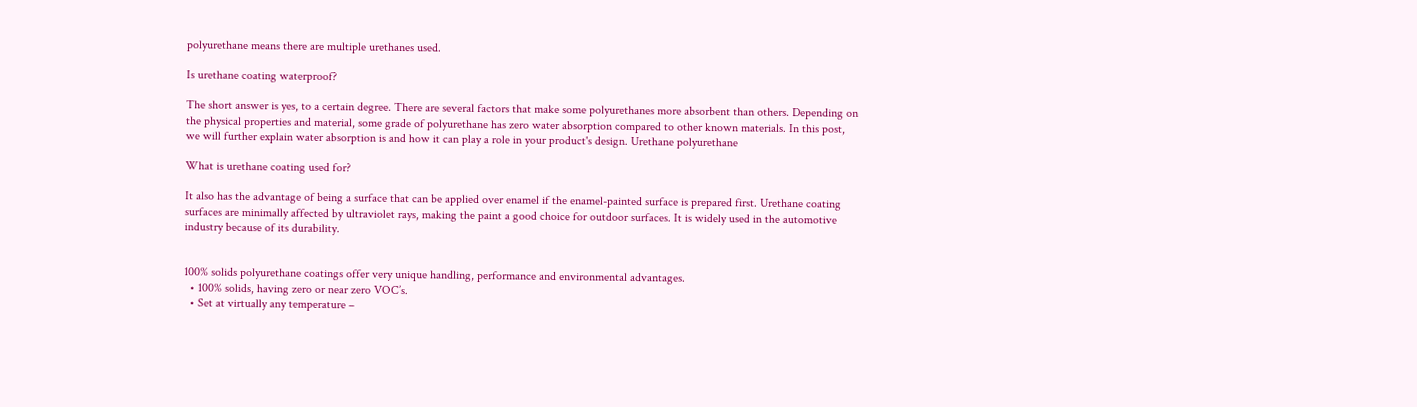polyurethane means there are multiple urethanes used.

Is urethane coating waterproof?

The short answer is yes, to a certain degree. There are several factors that make some polyurethanes more absorbent than others. Depending on the physical properties and material, some grade of polyurethane has zero water absorption compared to other known materials. In this post, we will further explain water absorption is and how it can play a role in your product's design. Urethane polyurethane

What is urethane coating used for?

It also has the advantage of being a surface that can be applied over enamel if the enamel-painted surface is prepared first. Urethane coating surfaces are minimally affected by ultraviolet rays, making the paint a good choice for outdoor surfaces. It is widely used in the automotive industry because of its durability.


100% solids polyurethane coatings offer very unique handling, performance and environmental advantages.
  • 100% solids, having zero or near zero VOC’s.
  • Set at virtually any temperature –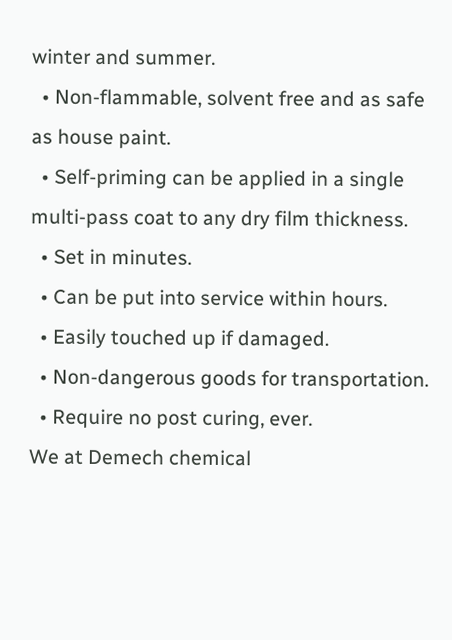winter and summer.
  • Non-flammable, solvent free and as safe as house paint.
  • Self-priming can be applied in a single multi-pass coat to any dry film thickness.
  • Set in minutes.
  • Can be put into service within hours.
  • Easily touched up if damaged.
  • Non-dangerous goods for transportation.
  • Require no post curing, ever.
We at Demech chemical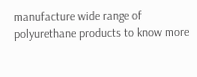manufacture wide range of polyurethane products to know more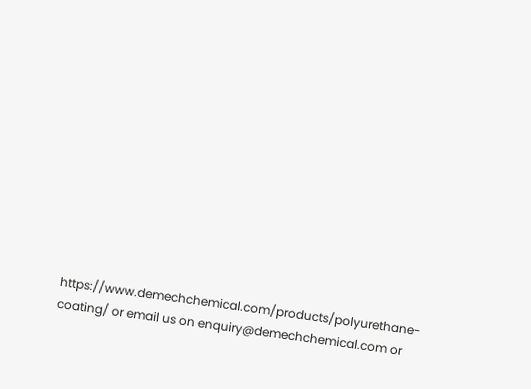https://www.demechchemical.com/products/polyurethane-coating/ or email us on enquiry@demechchemical.com or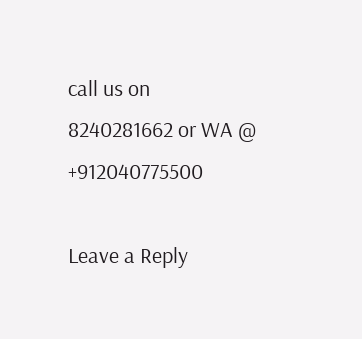call us on 8240281662 or WA @ +912040775500

Leave a Reply